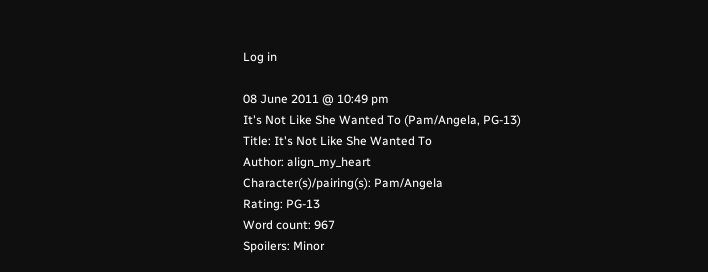Log in

08 June 2011 @ 10:49 pm
It's Not Like She Wanted To (Pam/Angela, PG-13)
Title: It's Not Like She Wanted To
Author: align_my_heart
Character(s)/pairing(s): Pam/Angela
Rating: PG-13
Word count: 967
Spoilers: Minor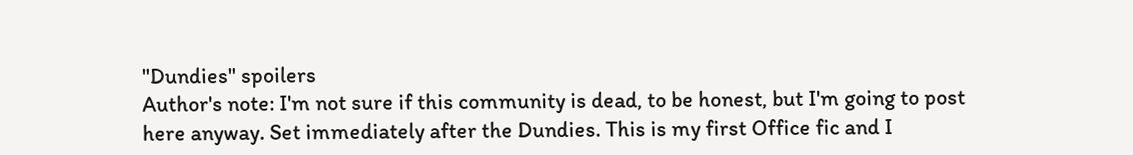"Dundies" spoilers
Author's note: I'm not sure if this community is dead, to be honest, but I'm going to post here anyway. Set immediately after the Dundies. This is my first Office fic and I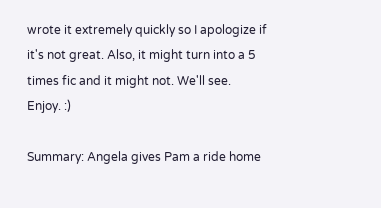wrote it extremely quickly so I apologize if it's not great. Also, it might turn into a 5 times fic and it might not. We'll see. Enjoy. :)

Summary: Angela gives Pam a ride home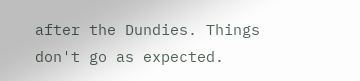after the Dundies. Things don't go as expected.